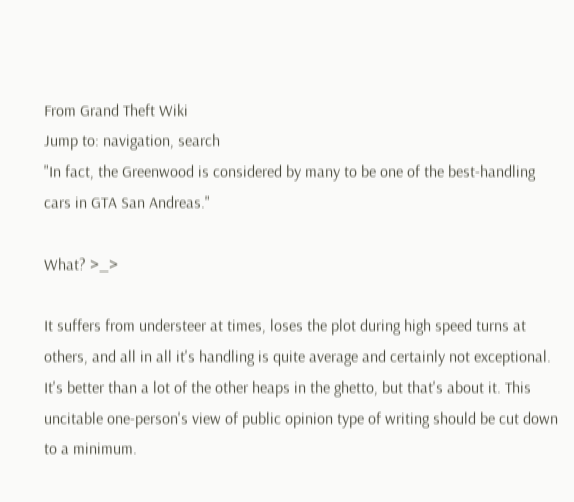From Grand Theft Wiki
Jump to: navigation, search
"In fact, the Greenwood is considered by many to be one of the best-handling cars in GTA San Andreas."

What? >_>

It suffers from understeer at times, loses the plot during high speed turns at others, and all in all it's handling is quite average and certainly not exceptional. It's better than a lot of the other heaps in the ghetto, but that's about it. This uncitable one-person's view of public opinion type of writing should be cut down to a minimum.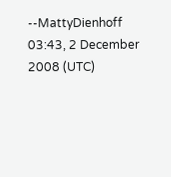--MattyDienhoff 03:43, 2 December 2008 (UTC)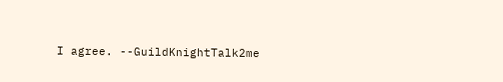I agree. --GuildKnightTalk2me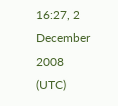16:27, 2 December 2008 (UTC)